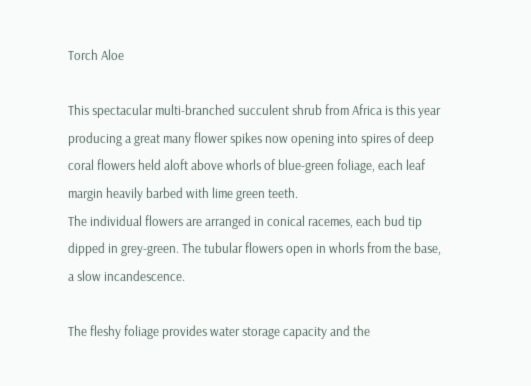Torch Aloe

This spectacular multi-branched succulent shrub from Africa is this year producing a great many flower spikes now opening into spires of deep coral flowers held aloft above whorls of blue-green foliage, each leaf margin heavily barbed with lime green teeth.
The individual flowers are arranged in conical racemes, each bud tip dipped in grey-green. The tubular flowers open in whorls from the base, a slow incandescence.

The fleshy foliage provides water storage capacity and the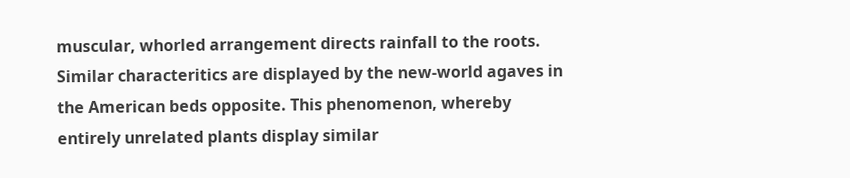muscular, whorled arrangement directs rainfall to the roots. Similar characteritics are displayed by the new-world agaves in the American beds opposite. This phenomenon, whereby entirely unrelated plants display similar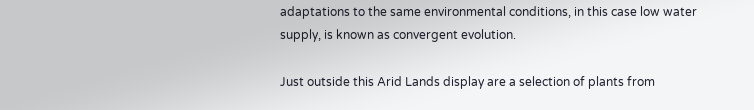adaptations to the same environmental conditions, in this case low water supply, is known as convergent evolution.

Just outside this Arid Lands display are a selection of plants from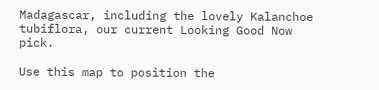Madagascar, including the lovely Kalanchoe tubiflora, our current Looking Good Now pick.

Use this map to position the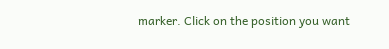marker. Click on the position you want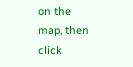on the map, then click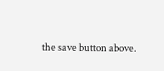the save button above.